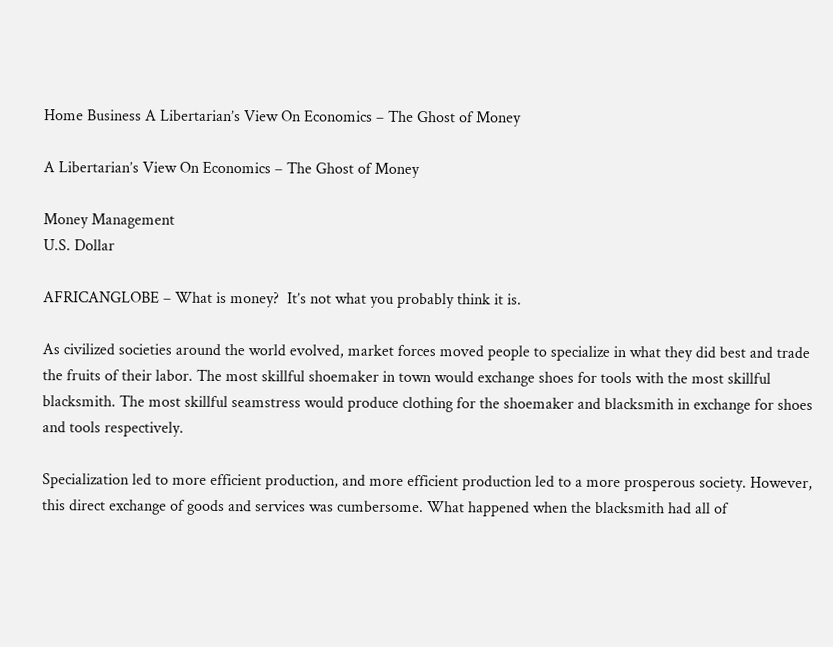Home Business A Libertarian’s View On Economics – The Ghost of Money

A Libertarian’s View On Economics – The Ghost of Money

Money Management
U.S. Dollar

AFRICANGLOBE – What is money?  It’s not what you probably think it is.

As civilized societies around the world evolved, market forces moved people to specialize in what they did best and trade the fruits of their labor. The most skillful shoemaker in town would exchange shoes for tools with the most skillful blacksmith. The most skillful seamstress would produce clothing for the shoemaker and blacksmith in exchange for shoes and tools respectively.

Specialization led to more efficient production, and more efficient production led to a more prosperous society. However, this direct exchange of goods and services was cumbersome. What happened when the blacksmith had all of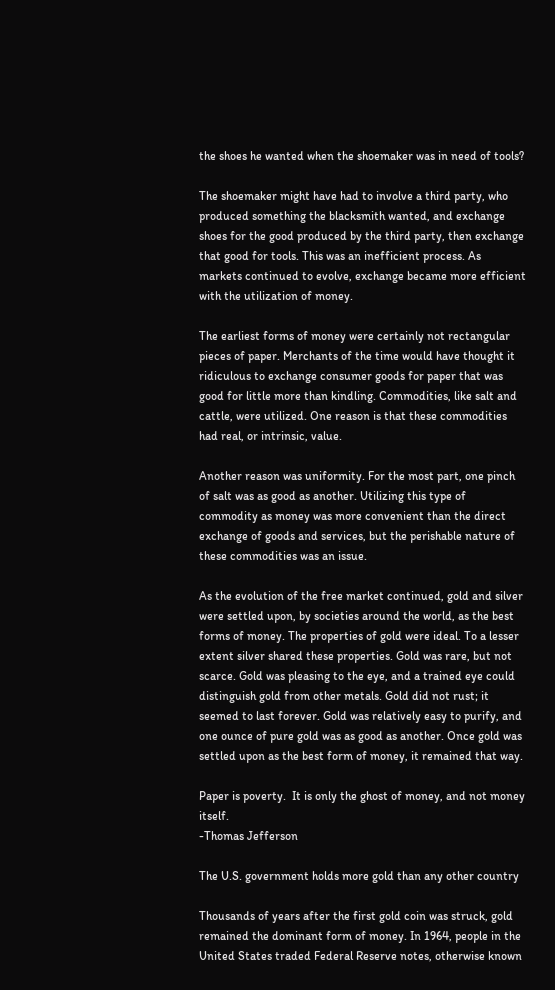the shoes he wanted when the shoemaker was in need of tools?

The shoemaker might have had to involve a third party, who produced something the blacksmith wanted, and exchange shoes for the good produced by the third party, then exchange that good for tools. This was an inefficient process. As markets continued to evolve, exchange became more efficient with the utilization of money.

The earliest forms of money were certainly not rectangular pieces of paper. Merchants of the time would have thought it ridiculous to exchange consumer goods for paper that was good for little more than kindling. Commodities, like salt and cattle, were utilized. One reason is that these commodities had real, or intrinsic, value.

Another reason was uniformity. For the most part, one pinch of salt was as good as another. Utilizing this type of commodity as money was more convenient than the direct exchange of goods and services, but the perishable nature of these commodities was an issue.

As the evolution of the free market continued, gold and silver were settled upon, by societies around the world, as the best forms of money. The properties of gold were ideal. To a lesser extent silver shared these properties. Gold was rare, but not scarce. Gold was pleasing to the eye, and a trained eye could distinguish gold from other metals. Gold did not rust; it seemed to last forever. Gold was relatively easy to purify, and one ounce of pure gold was as good as another. Once gold was settled upon as the best form of money, it remained that way.

Paper is poverty.  It is only the ghost of money, and not money itself.
-Thomas Jefferson

The U.S. government holds more gold than any other country

Thousands of years after the first gold coin was struck, gold remained the dominant form of money. In 1964, people in the United States traded Federal Reserve notes, otherwise known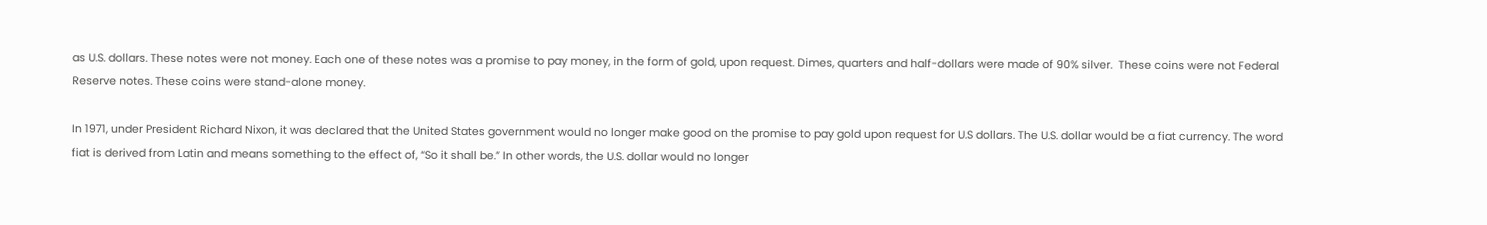as U.S. dollars. These notes were not money. Each one of these notes was a promise to pay money, in the form of gold, upon request. Dimes, quarters and half-dollars were made of 90% silver.  These coins were not Federal Reserve notes. These coins were stand-alone money.

In 1971, under President Richard Nixon, it was declared that the United States government would no longer make good on the promise to pay gold upon request for U.S dollars. The U.S. dollar would be a fiat currency. The word fiat is derived from Latin and means something to the effect of, “So it shall be.” In other words, the U.S. dollar would no longer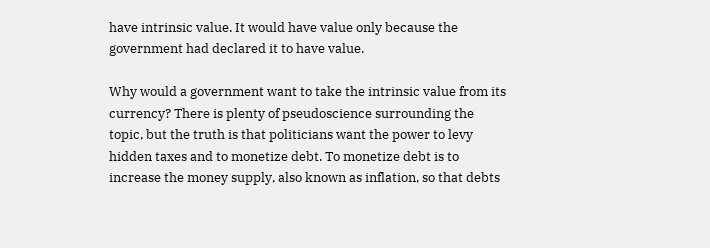have intrinsic value. It would have value only because the government had declared it to have value.

Why would a government want to take the intrinsic value from its currency? There is plenty of pseudoscience surrounding the topic, but the truth is that politicians want the power to levy hidden taxes and to monetize debt. To monetize debt is to increase the money supply, also known as inflation, so that debts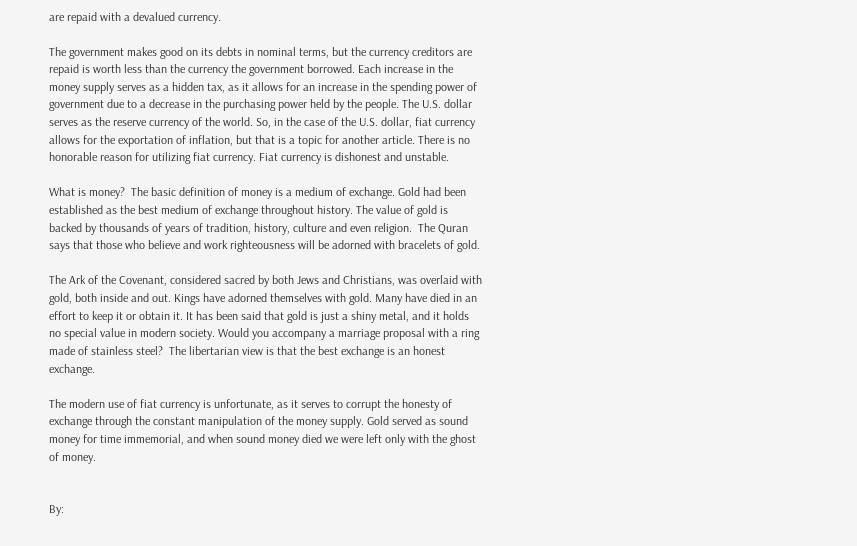are repaid with a devalued currency.

The government makes good on its debts in nominal terms, but the currency creditors are repaid is worth less than the currency the government borrowed. Each increase in the money supply serves as a hidden tax, as it allows for an increase in the spending power of government due to a decrease in the purchasing power held by the people. The U.S. dollar serves as the reserve currency of the world. So, in the case of the U.S. dollar, fiat currency allows for the exportation of inflation, but that is a topic for another article. There is no honorable reason for utilizing fiat currency. Fiat currency is dishonest and unstable.

What is money?  The basic definition of money is a medium of exchange. Gold had been established as the best medium of exchange throughout history. The value of gold is backed by thousands of years of tradition, history, culture and even religion.  The Quran says that those who believe and work righteousness will be adorned with bracelets of gold.

The Ark of the Covenant, considered sacred by both Jews and Christians, was overlaid with gold, both inside and out. Kings have adorned themselves with gold. Many have died in an effort to keep it or obtain it. It has been said that gold is just a shiny metal, and it holds no special value in modern society. Would you accompany a marriage proposal with a ring made of stainless steel?  The libertarian view is that the best exchange is an honest exchange.

The modern use of fiat currency is unfortunate, as it serves to corrupt the honesty of exchange through the constant manipulation of the money supply. Gold served as sound money for time immemorial, and when sound money died we were left only with the ghost of money.


By: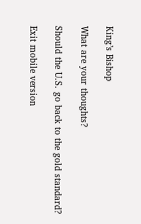King’s Bishop

What are your thoughts?

Should the U.S. go back to the gold standard?

Exit mobile version